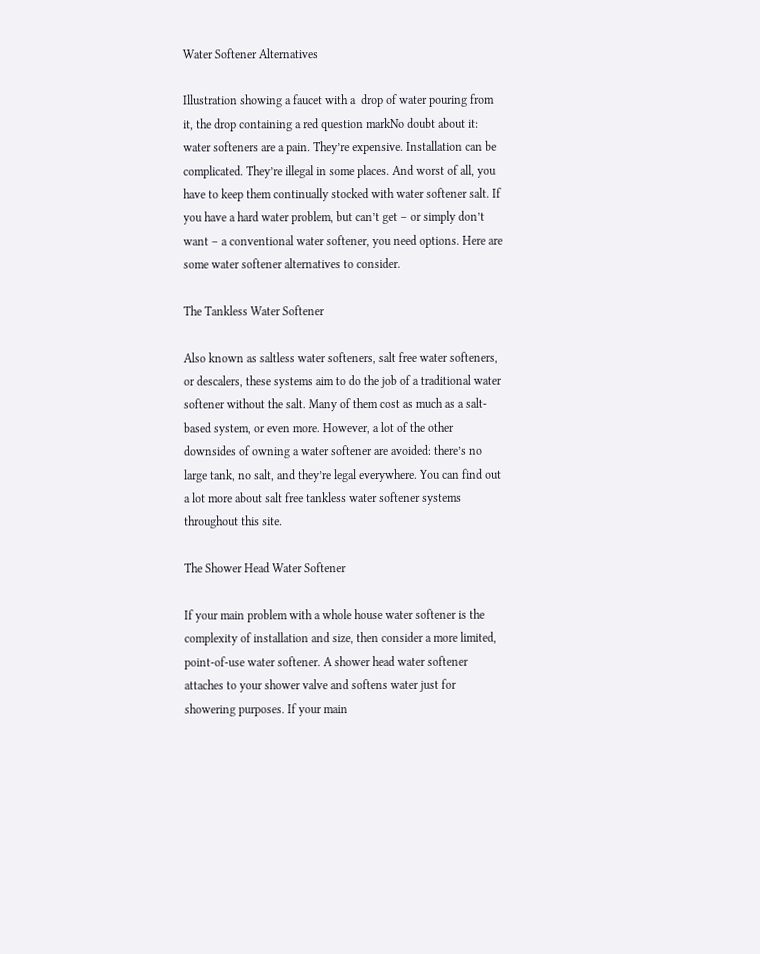Water Softener Alternatives

Illustration showing a faucet with a  drop of water pouring from it, the drop containing a red question markNo doubt about it: water softeners are a pain. They’re expensive. Installation can be complicated. They’re illegal in some places. And worst of all, you have to keep them continually stocked with water softener salt. If you have a hard water problem, but can’t get – or simply don’t want – a conventional water softener, you need options. Here are some water softener alternatives to consider.

The Tankless Water Softener

Also known as saltless water softeners, salt free water softeners, or descalers, these systems aim to do the job of a traditional water softener without the salt. Many of them cost as much as a salt-based system, or even more. However, a lot of the other downsides of owning a water softener are avoided: there’s no large tank, no salt, and they’re legal everywhere. You can find out a lot more about salt free tankless water softener systems throughout this site.

The Shower Head Water Softener

If your main problem with a whole house water softener is the complexity of installation and size, then consider a more limited, point-of-use water softener. A shower head water softener attaches to your shower valve and softens water just for showering purposes. If your main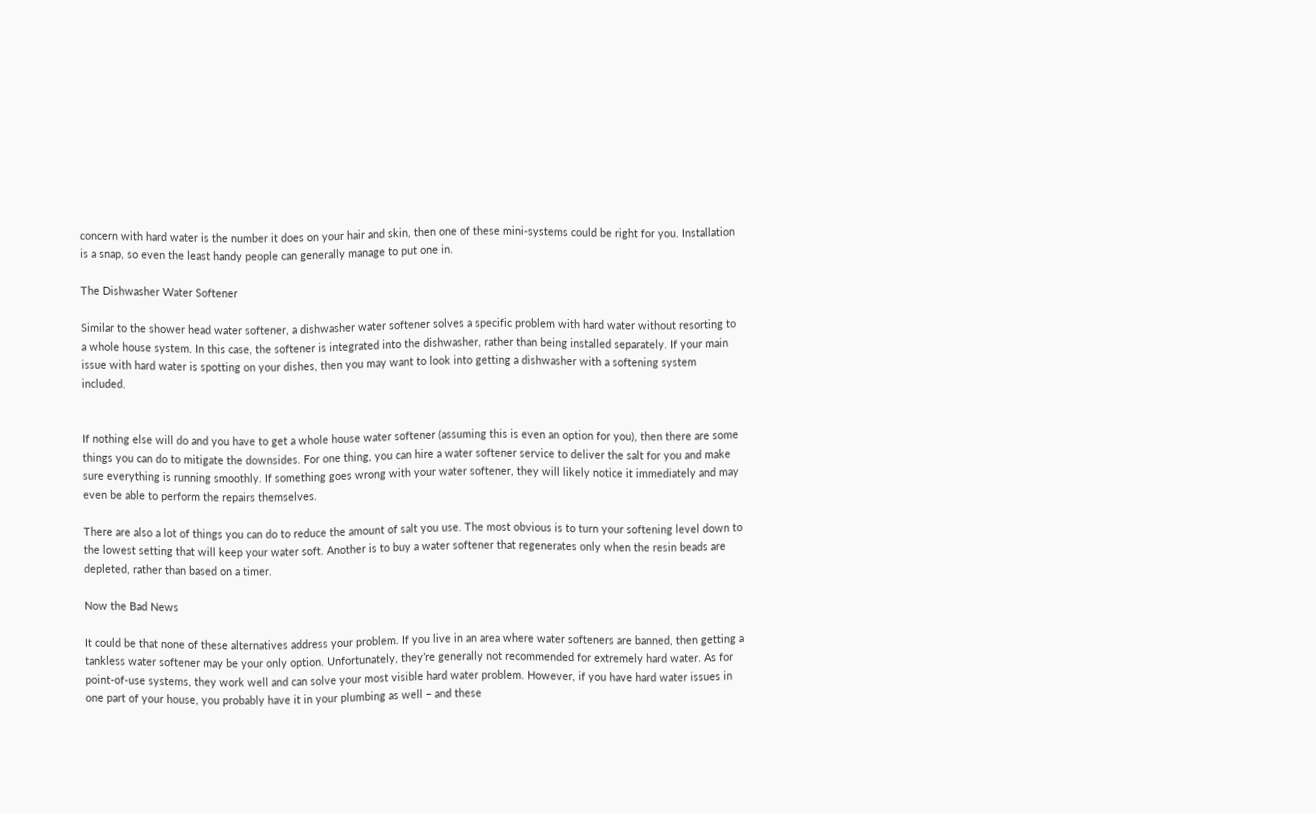concern with hard water is the number it does on your hair and skin, then one of these mini-systems could be right for you. Installation is a snap, so even the least handy people can generally manage to put one in.

The Dishwasher Water Softener

Similar to the shower head water softener, a dishwasher water softener solves a specific problem with hard water without resorting to a whole house system. In this case, the softener is integrated into the dishwasher, rather than being installed separately. If your main issue with hard water is spotting on your dishes, then you may want to look into getting a dishwasher with a softening system included.


If nothing else will do and you have to get a whole house water softener (assuming this is even an option for you), then there are some things you can do to mitigate the downsides. For one thing, you can hire a water softener service to deliver the salt for you and make sure everything is running smoothly. If something goes wrong with your water softener, they will likely notice it immediately and may even be able to perform the repairs themselves.

There are also a lot of things you can do to reduce the amount of salt you use. The most obvious is to turn your softening level down to the lowest setting that will keep your water soft. Another is to buy a water softener that regenerates only when the resin beads are depleted, rather than based on a timer.

Now the Bad News

It could be that none of these alternatives address your problem. If you live in an area where water softeners are banned, then getting a tankless water softener may be your only option. Unfortunately, they’re generally not recommended for extremely hard water. As for point-of-use systems, they work well and can solve your most visible hard water problem. However, if you have hard water issues in one part of your house, you probably have it in your plumbing as well – and these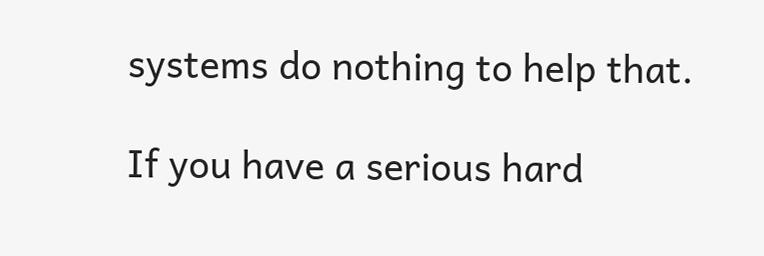systems do nothing to help that.

If you have a serious hard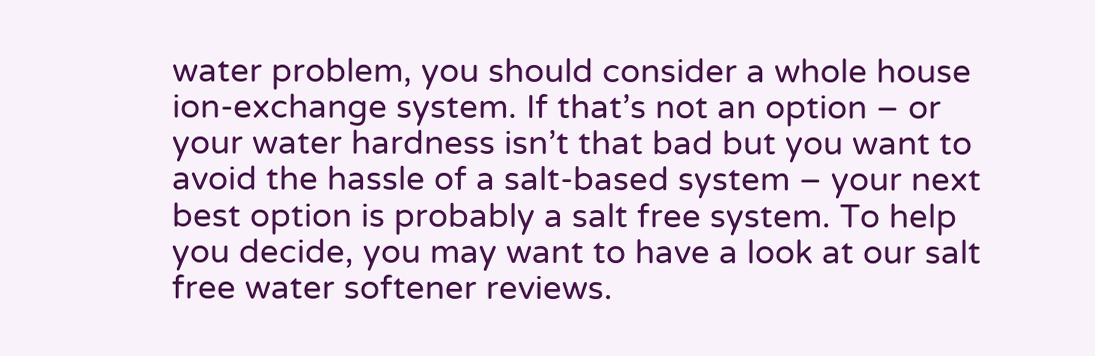water problem, you should consider a whole house ion-exchange system. If that’s not an option – or your water hardness isn’t that bad but you want to avoid the hassle of a salt-based system – your next best option is probably a salt free system. To help you decide, you may want to have a look at our salt free water softener reviews.